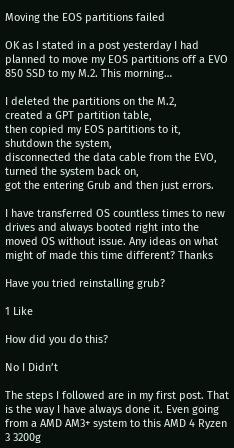Moving the EOS partitions failed

OK as I stated in a post yesterday I had planned to move my EOS partitions off a EVO 850 SSD to my M.2. This morning…

I deleted the partitions on the M.2,
created a GPT partition table,
then copied my EOS partitions to it,
shutdown the system,
disconnected the data cable from the EVO,
turned the system back on,
got the entering Grub and then just errors.

I have transferred OS countless times to new drives and always booted right into the moved OS without issue. Any ideas on what might of made this time different? Thanks

Have you tried reinstalling grub?

1 Like

How did you do this?

No I Didn’t

The steps I followed are in my first post. That is the way I have always done it. Even going from a AMD AM3+ system to this AMD 4 Ryzen 3 3200g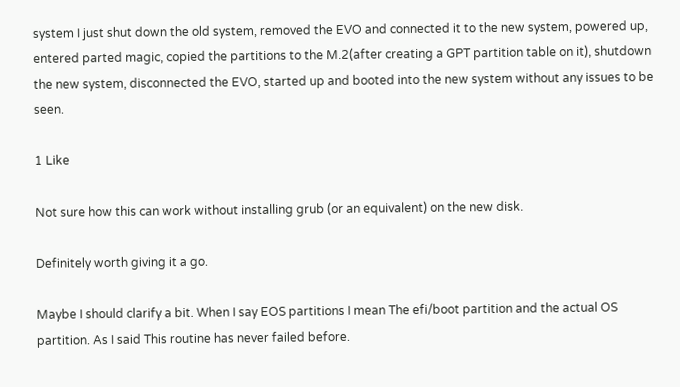system I just shut down the old system, removed the EVO and connected it to the new system, powered up, entered parted magic, copied the partitions to the M.2(after creating a GPT partition table on it), shutdown the new system, disconnected the EVO, started up and booted into the new system without any issues to be seen.

1 Like

Not sure how this can work without installing grub (or an equivalent) on the new disk.

Definitely worth giving it a go.

Maybe I should clarify a bit. When I say EOS partitions I mean The efi/boot partition and the actual OS partition. As I said This routine has never failed before.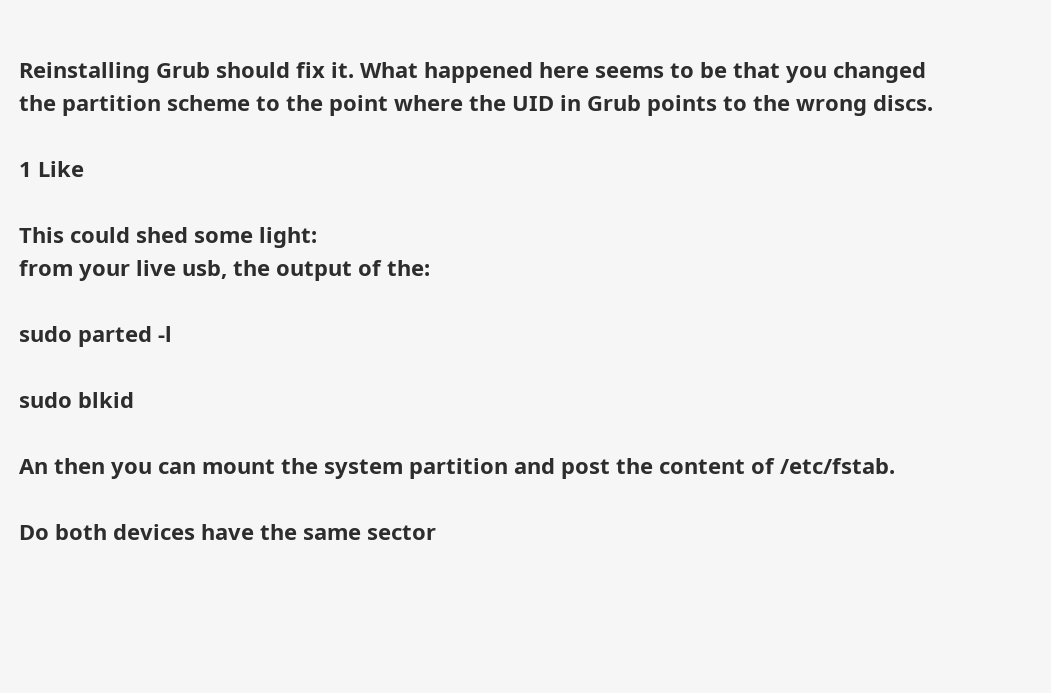Reinstalling Grub should fix it. What happened here seems to be that you changed the partition scheme to the point where the UID in Grub points to the wrong discs.

1 Like

This could shed some light:
from your live usb, the output of the:

sudo parted -l

sudo blkid

An then you can mount the system partition and post the content of /etc/fstab.

Do both devices have the same sector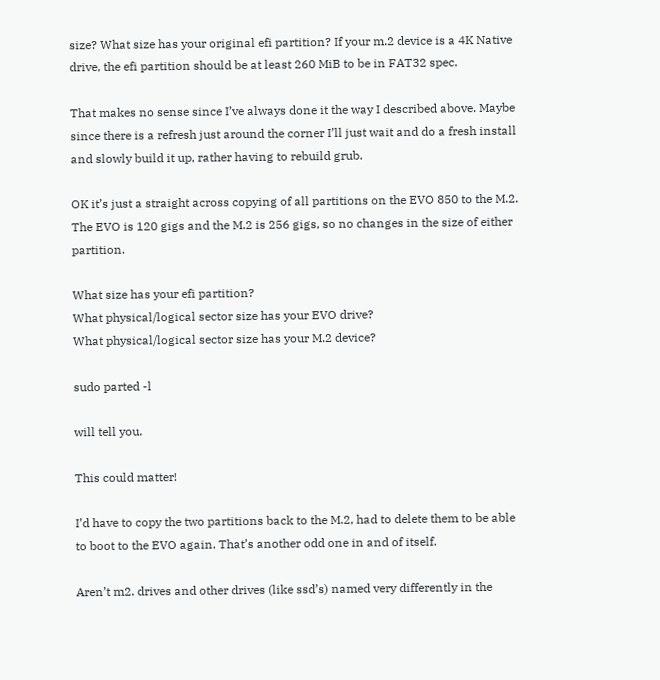size? What size has your original efi partition? If your m.2 device is a 4K Native drive, the efi partition should be at least 260 MiB to be in FAT32 spec.

That makes no sense since I’ve always done it the way I described above. Maybe since there is a refresh just around the corner I’ll just wait and do a fresh install and slowly build it up, rather having to rebuild grub.

OK it’s just a straight across copying of all partitions on the EVO 850 to the M.2. The EVO is 120 gigs and the M.2 is 256 gigs, so no changes in the size of either partition.

What size has your efi partition?
What physical/logical sector size has your EVO drive?
What physical/logical sector size has your M.2 device?

sudo parted -l

will tell you.

This could matter!

I’d have to copy the two partitions back to the M.2, had to delete them to be able to boot to the EVO again. That’s another odd one in and of itself.

Aren’t m2. drives and other drives (like ssd’s) named very differently in the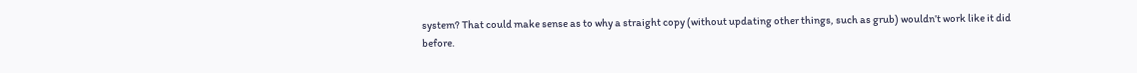system? That could make sense as to why a straight copy (without updating other things, such as grub) wouldn’t work like it did before.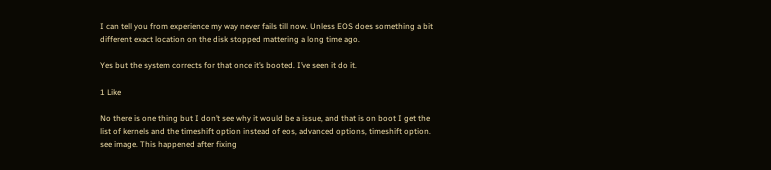I can tell you from experience my way never fails till now. Unless EOS does something a bit different exact location on the disk stopped mattering a long time ago.

Yes but the system corrects for that once it’s booted. I’ve seen it do it.

1 Like

No there is one thing but I don’t see why it would be a issue, and that is on boot I get the list of kernels and the timeshift option instead of eos, advanced options, timeshift option. see image. This happened after fixing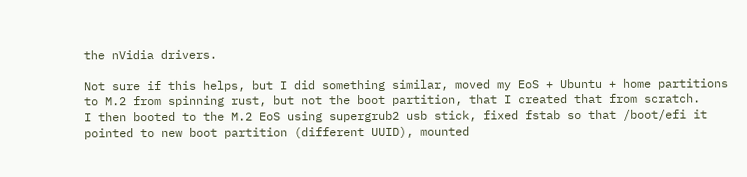the nVidia drivers.

Not sure if this helps, but I did something similar, moved my EoS + Ubuntu + home partitions to M.2 from spinning rust, but not the boot partition, that I created that from scratch.
I then booted to the M.2 EoS using supergrub2 usb stick, fixed fstab so that /boot/efi it pointed to new boot partition (different UUID), mounted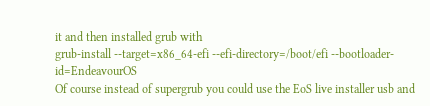it and then installed grub with
grub-install --target=x86_64-efi --efi-directory=/boot/efi --bootloader-id=EndeavourOS
Of course instead of supergrub you could use the EoS live installer usb and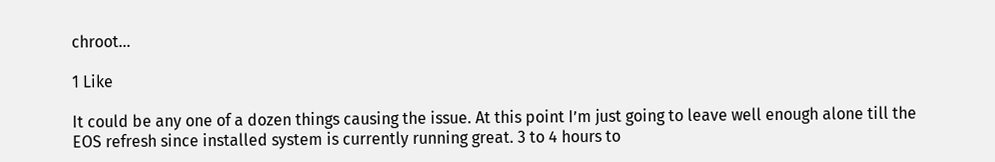chroot…

1 Like

It could be any one of a dozen things causing the issue. At this point I’m just going to leave well enough alone till the EOS refresh since installed system is currently running great. 3 to 4 hours to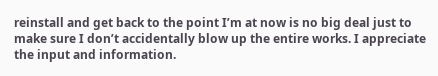reinstall and get back to the point I’m at now is no big deal just to make sure I don’t accidentally blow up the entire works. I appreciate the input and information.